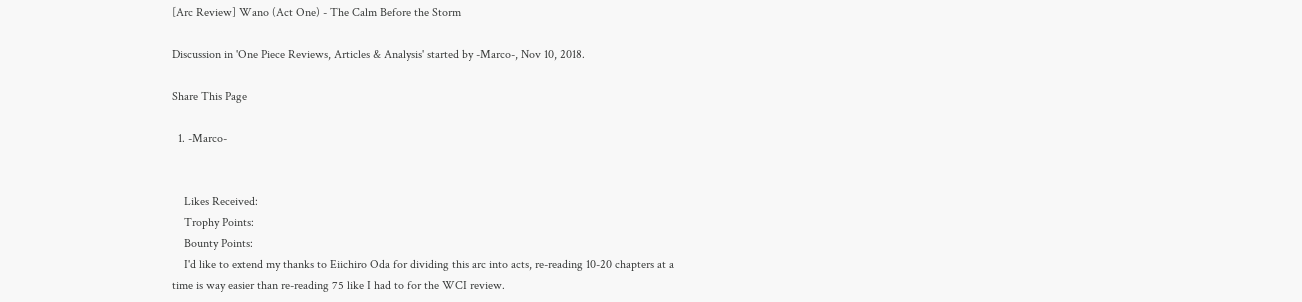[Arc Review] Wano (Act One) - The Calm Before the Storm

Discussion in 'One Piece Reviews, Articles & Analysis' started by -Marco-, Nov 10, 2018.

Share This Page

  1. -Marco-


    Likes Received:
    Trophy Points:
    Bounty Points:
    I'd like to extend my thanks to Eiichiro Oda for dividing this arc into acts, re-reading 10-20 chapters at a time is way easier than re-reading 75 like I had to for the WCI review.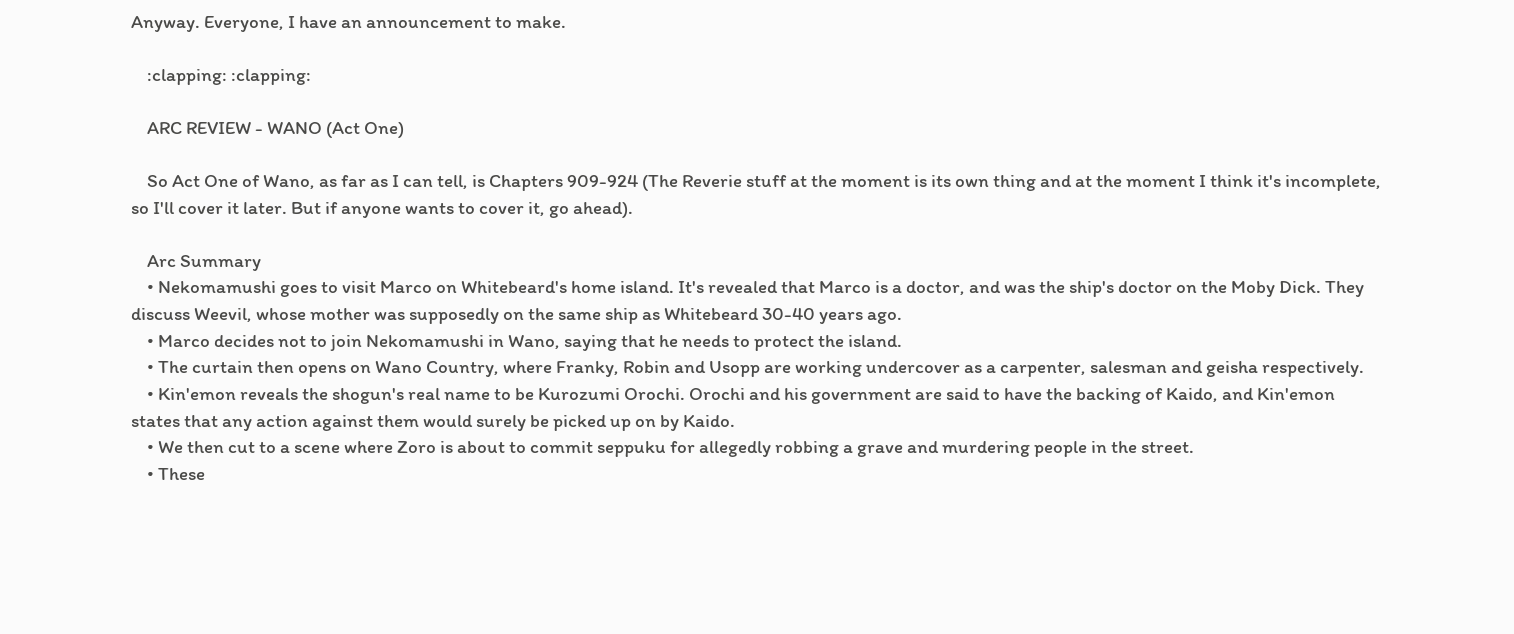Anyway. Everyone, I have an announcement to make.

    :clapping: :clapping:

    ARC REVIEW - WANO (Act One)

    So Act One of Wano, as far as I can tell, is Chapters 909-924 (The Reverie stuff at the moment is its own thing and at the moment I think it's incomplete, so I'll cover it later. But if anyone wants to cover it, go ahead).

    Arc Summary
    • Nekomamushi goes to visit Marco on Whitebeard's home island. It's revealed that Marco is a doctor, and was the ship's doctor on the Moby Dick. They discuss Weevil, whose mother was supposedly on the same ship as Whitebeard 30-40 years ago.
    • Marco decides not to join Nekomamushi in Wano, saying that he needs to protect the island.
    • The curtain then opens on Wano Country, where Franky, Robin and Usopp are working undercover as a carpenter, salesman and geisha respectively.
    • Kin'emon reveals the shogun's real name to be Kurozumi Orochi. Orochi and his government are said to have the backing of Kaido, and Kin'emon states that any action against them would surely be picked up on by Kaido.
    • We then cut to a scene where Zoro is about to commit seppuku for allegedly robbing a grave and murdering people in the street.
    • These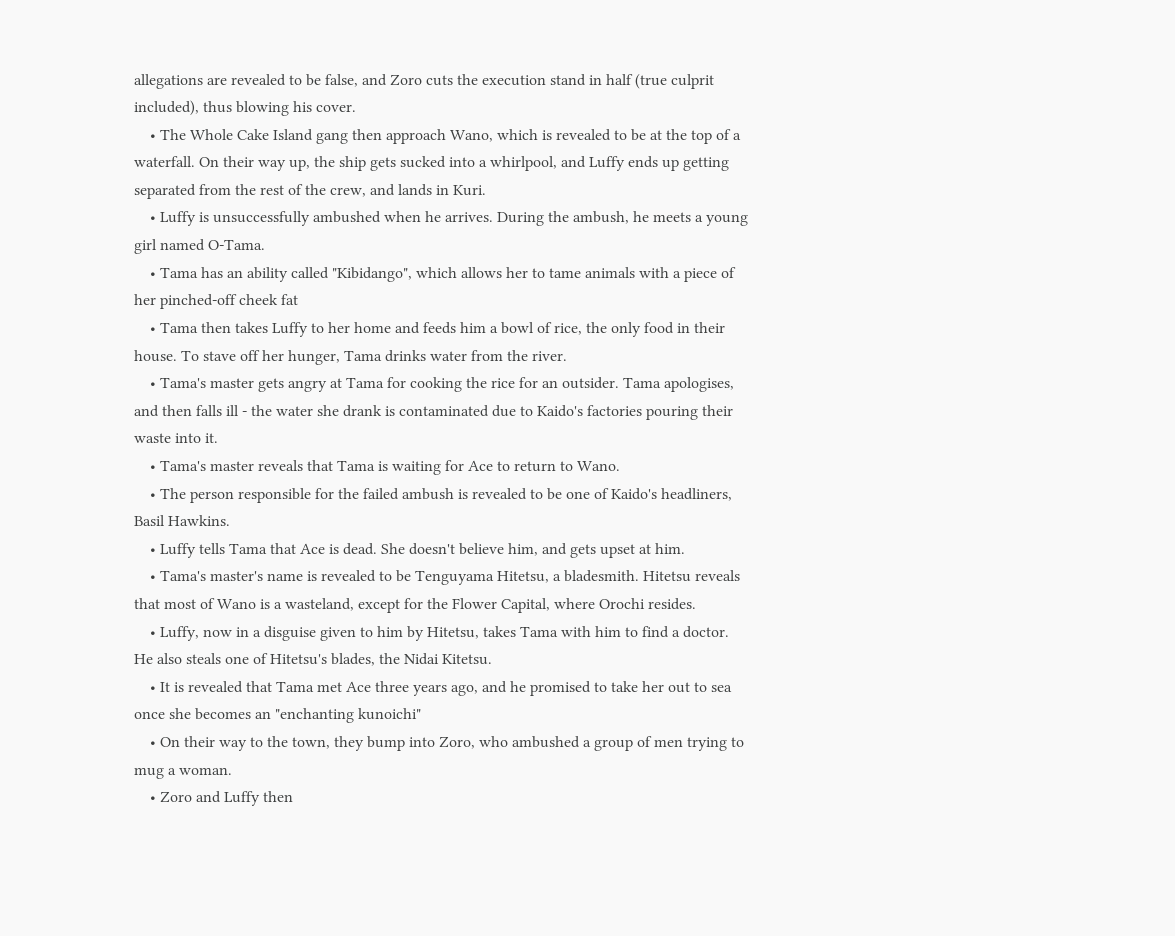allegations are revealed to be false, and Zoro cuts the execution stand in half (true culprit included), thus blowing his cover.
    • The Whole Cake Island gang then approach Wano, which is revealed to be at the top of a waterfall. On their way up, the ship gets sucked into a whirlpool, and Luffy ends up getting separated from the rest of the crew, and lands in Kuri.
    • Luffy is unsuccessfully ambushed when he arrives. During the ambush, he meets a young girl named O-Tama.
    • Tama has an ability called "Kibidango", which allows her to tame animals with a piece of her pinched-off cheek fat
    • Tama then takes Luffy to her home and feeds him a bowl of rice, the only food in their house. To stave off her hunger, Tama drinks water from the river.
    • Tama's master gets angry at Tama for cooking the rice for an outsider. Tama apologises, and then falls ill - the water she drank is contaminated due to Kaido's factories pouring their waste into it.
    • Tama's master reveals that Tama is waiting for Ace to return to Wano.
    • The person responsible for the failed ambush is revealed to be one of Kaido's headliners, Basil Hawkins.
    • Luffy tells Tama that Ace is dead. She doesn't believe him, and gets upset at him.
    • Tama's master's name is revealed to be Tenguyama Hitetsu, a bladesmith. Hitetsu reveals that most of Wano is a wasteland, except for the Flower Capital, where Orochi resides.
    • Luffy, now in a disguise given to him by Hitetsu, takes Tama with him to find a doctor. He also steals one of Hitetsu's blades, the Nidai Kitetsu.
    • It is revealed that Tama met Ace three years ago, and he promised to take her out to sea once she becomes an "enchanting kunoichi"
    • On their way to the town, they bump into Zoro, who ambushed a group of men trying to mug a woman.
    • Zoro and Luffy then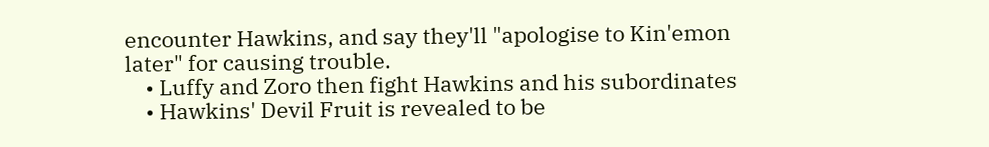encounter Hawkins, and say they'll "apologise to Kin'emon later" for causing trouble.
    • Luffy and Zoro then fight Hawkins and his subordinates
    • Hawkins' Devil Fruit is revealed to be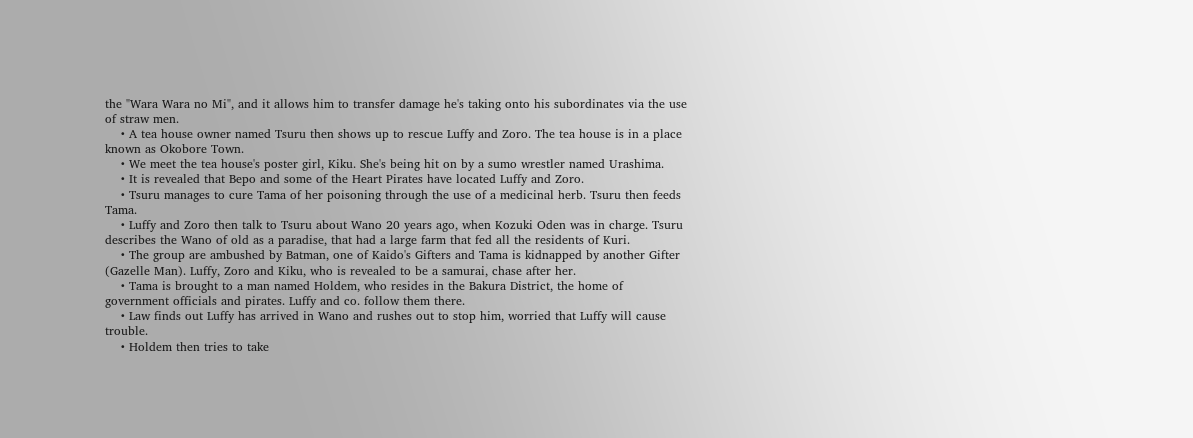the "Wara Wara no Mi", and it allows him to transfer damage he's taking onto his subordinates via the use of straw men.
    • A tea house owner named Tsuru then shows up to rescue Luffy and Zoro. The tea house is in a place known as Okobore Town.
    • We meet the tea house's poster girl, Kiku. She's being hit on by a sumo wrestler named Urashima.
    • It is revealed that Bepo and some of the Heart Pirates have located Luffy and Zoro.
    • Tsuru manages to cure Tama of her poisoning through the use of a medicinal herb. Tsuru then feeds Tama.
    • Luffy and Zoro then talk to Tsuru about Wano 20 years ago, when Kozuki Oden was in charge. Tsuru describes the Wano of old as a paradise, that had a large farm that fed all the residents of Kuri.
    • The group are ambushed by Batman, one of Kaido's Gifters and Tama is kidnapped by another Gifter (Gazelle Man). Luffy, Zoro and Kiku, who is revealed to be a samurai, chase after her.
    • Tama is brought to a man named Holdem, who resides in the Bakura District, the home of government officials and pirates. Luffy and co. follow them there.
    • Law finds out Luffy has arrived in Wano and rushes out to stop him, worried that Luffy will cause trouble.
    • Holdem then tries to take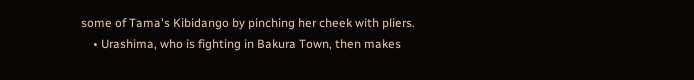some of Tama's Kibidango by pinching her cheek with pliers.
    • Urashima, who is fighting in Bakura Town, then makes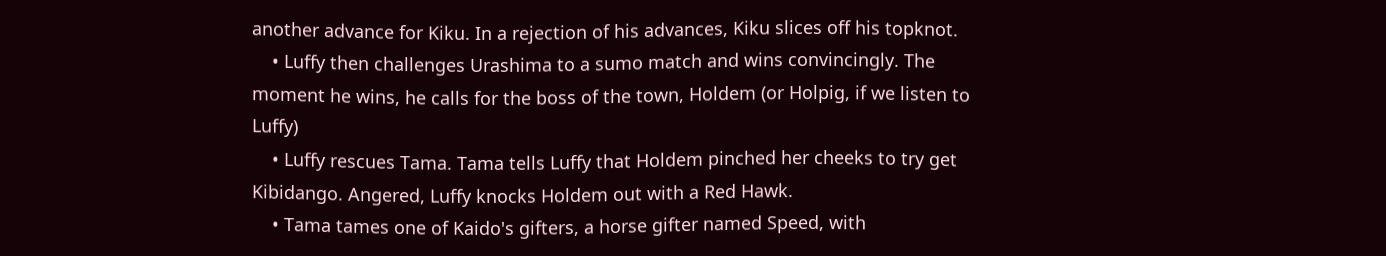another advance for Kiku. In a rejection of his advances, Kiku slices off his topknot.
    • Luffy then challenges Urashima to a sumo match and wins convincingly. The moment he wins, he calls for the boss of the town, Holdem (or Holpig, if we listen to Luffy)
    • Luffy rescues Tama. Tama tells Luffy that Holdem pinched her cheeks to try get Kibidango. Angered, Luffy knocks Holdem out with a Red Hawk.
    • Tama tames one of Kaido's gifters, a horse gifter named Speed, with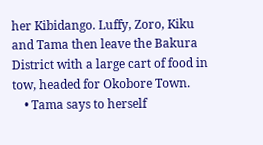her Kibidango. Luffy, Zoro, Kiku and Tama then leave the Bakura District with a large cart of food in tow, headed for Okobore Town.
    • Tama says to herself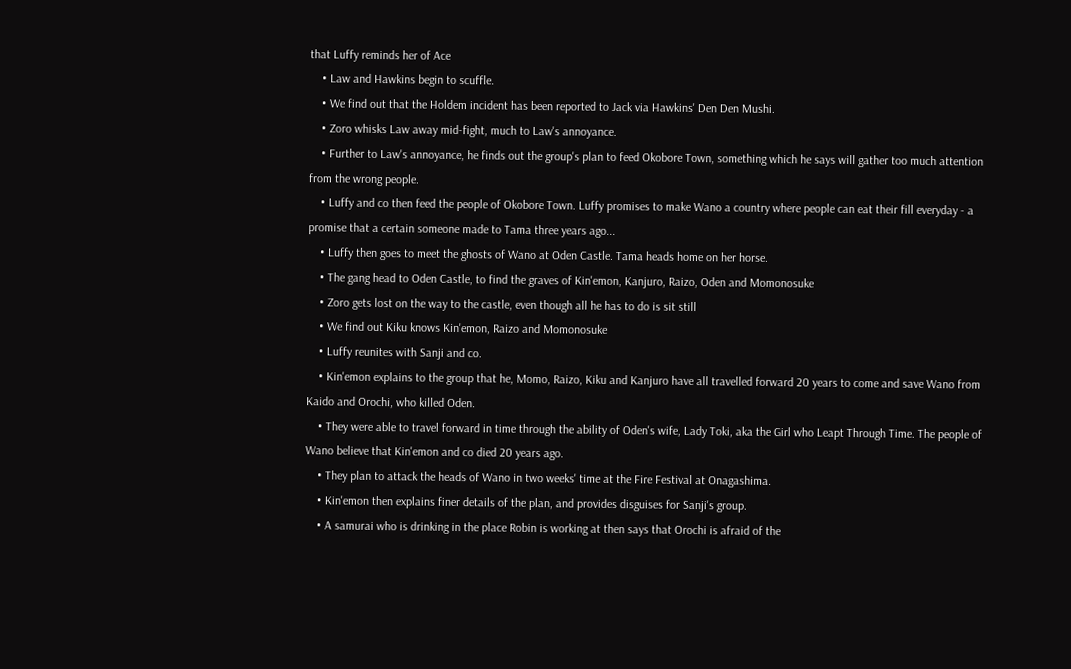that Luffy reminds her of Ace
    • Law and Hawkins begin to scuffle.
    • We find out that the Holdem incident has been reported to Jack via Hawkins' Den Den Mushi.
    • Zoro whisks Law away mid-fight, much to Law's annoyance.
    • Further to Law's annoyance, he finds out the group's plan to feed Okobore Town, something which he says will gather too much attention from the wrong people.
    • Luffy and co then feed the people of Okobore Town. Luffy promises to make Wano a country where people can eat their fill everyday - a promise that a certain someone made to Tama three years ago...
    • Luffy then goes to meet the ghosts of Wano at Oden Castle. Tama heads home on her horse.
    • The gang head to Oden Castle, to find the graves of Kin'emon, Kanjuro, Raizo, Oden and Momonosuke
    • Zoro gets lost on the way to the castle, even though all he has to do is sit still
    • We find out Kiku knows Kin'emon, Raizo and Momonosuke
    • Luffy reunites with Sanji and co.
    • Kin'emon explains to the group that he, Momo, Raizo, Kiku and Kanjuro have all travelled forward 20 years to come and save Wano from Kaido and Orochi, who killed Oden.
    • They were able to travel forward in time through the ability of Oden's wife, Lady Toki, aka the Girl who Leapt Through Time. The people of Wano believe that Kin'emon and co died 20 years ago.
    • They plan to attack the heads of Wano in two weeks' time at the Fire Festival at Onagashima.
    • Kin'emon then explains finer details of the plan, and provides disguises for Sanji's group.
    • A samurai who is drinking in the place Robin is working at then says that Orochi is afraid of the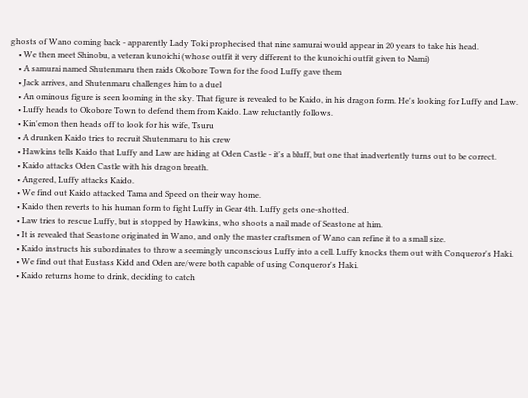ghosts of Wano coming back - apparently Lady Toki prophecised that nine samurai would appear in 20 years to take his head.
    • We then meet Shinobu, a veteran kunoichi (whose outfit it very different to the kunoichi outfit given to Nami)
    • A samurai named Shutenmaru then raids Okobore Town for the food Luffy gave them
    • Jack arrives, and Shutenmaru challenges him to a duel
    • An ominous figure is seen looming in the sky. That figure is revealed to be Kaido, in his dragon form. He's looking for Luffy and Law.
    • Luffy heads to Okobore Town to defend them from Kaido. Law reluctantly follows.
    • Kin'emon then heads off to look for his wife, Tsuru
    • A drunken Kaido tries to recruit Shutenmaru to his crew
    • Hawkins tells Kaido that Luffy and Law are hiding at Oden Castle - it's a bluff, but one that inadvertently turns out to be correct.
    • Kaido attacks Oden Castle with his dragon breath.
    • Angered, Luffy attacks Kaido.
    • We find out Kaido attacked Tama and Speed on their way home.
    • Kaido then reverts to his human form to fight Luffy in Gear 4th. Luffy gets one-shotted.
    • Law tries to rescue Luffy, but is stopped by Hawkins, who shoots a nail made of Seastone at him.
    • It is revealed that Seastone originated in Wano, and only the master craftsmen of Wano can refine it to a small size.
    • Kaido instructs his subordinates to throw a seemingly unconscious Luffy into a cell. Luffy knocks them out with Conqueror's Haki.
    • We find out that Eustass Kidd and Oden are/were both capable of using Conqueror's Haki.
    • Kaido returns home to drink, deciding to catch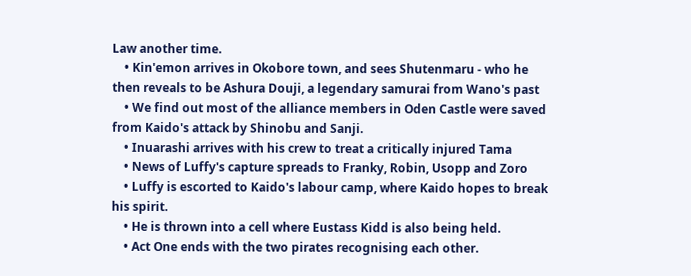Law another time.
    • Kin'emon arrives in Okobore town, and sees Shutenmaru - who he then reveals to be Ashura Douji, a legendary samurai from Wano's past
    • We find out most of the alliance members in Oden Castle were saved from Kaido's attack by Shinobu and Sanji.
    • Inuarashi arrives with his crew to treat a critically injured Tama
    • News of Luffy's capture spreads to Franky, Robin, Usopp and Zoro
    • Luffy is escorted to Kaido's labour camp, where Kaido hopes to break his spirit.
    • He is thrown into a cell where Eustass Kidd is also being held.
    • Act One ends with the two pirates recognising each other.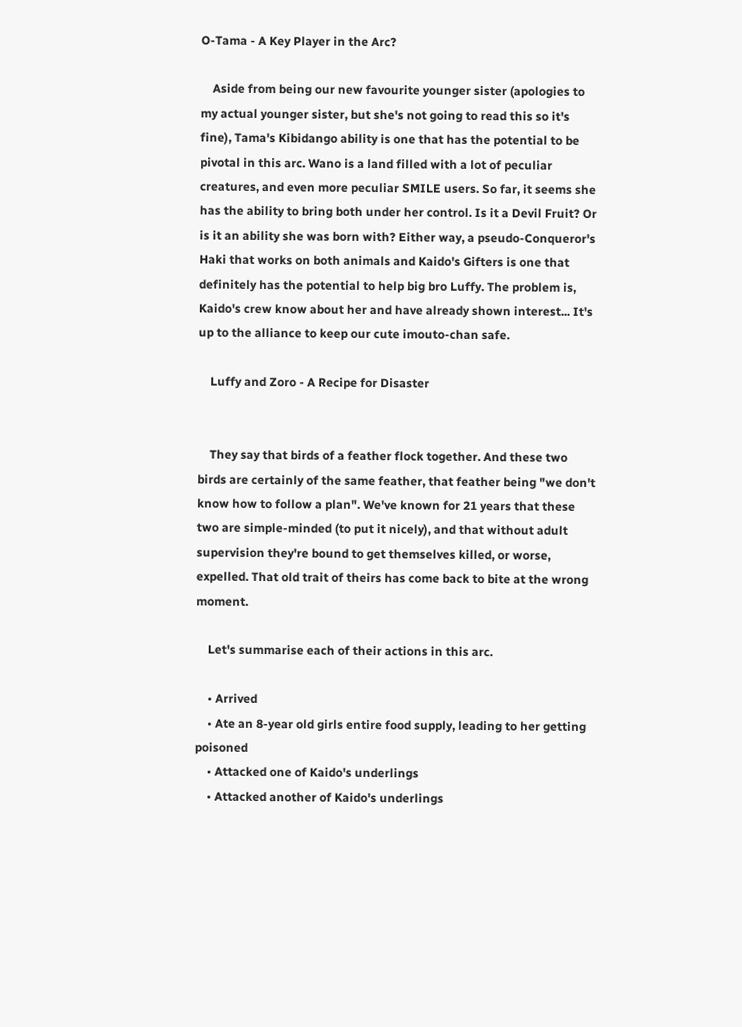O-Tama - A Key Player in the Arc?

    Aside from being our new favourite younger sister (apologies to my actual younger sister, but she's not going to read this so it's fine), Tama's Kibidango ability is one that has the potential to be pivotal in this arc. Wano is a land filled with a lot of peculiar creatures, and even more peculiar SMILE users. So far, it seems she has the ability to bring both under her control. Is it a Devil Fruit? Or is it an ability she was born with? Either way, a pseudo-Conqueror's Haki that works on both animals and Kaido's Gifters is one that definitely has the potential to help big bro Luffy. The problem is, Kaido's crew know about her and have already shown interest... It's up to the alliance to keep our cute imouto-chan safe.

    Luffy and Zoro - A Recipe for Disaster


    They say that birds of a feather flock together. And these two birds are certainly of the same feather, that feather being "we don't know how to follow a plan". We've known for 21 years that these two are simple-minded (to put it nicely), and that without adult supervision they're bound to get themselves killed, or worse, expelled. That old trait of theirs has come back to bite at the wrong moment.

    Let's summarise each of their actions in this arc.

    • Arrived
    • Ate an 8-year old girls entire food supply, leading to her getting poisoned
    • Attacked one of Kaido's underlings
    • Attacked another of Kaido's underlings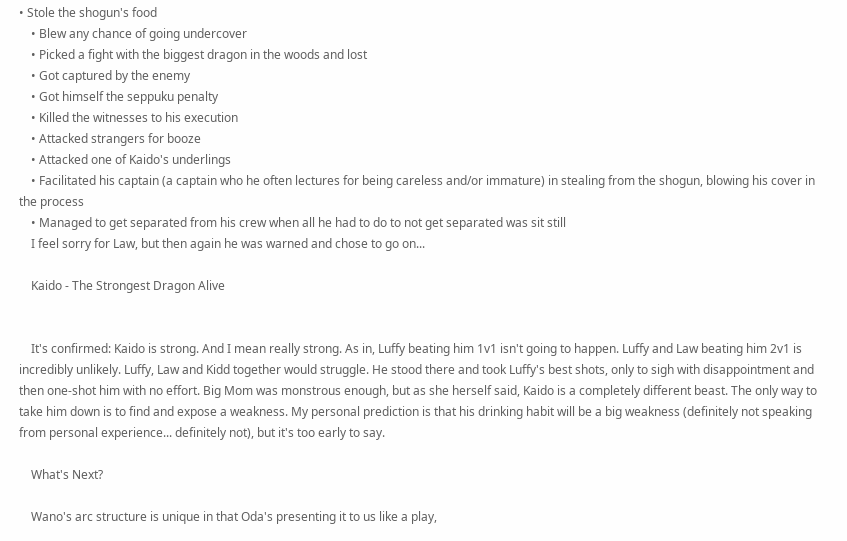• Stole the shogun's food
    • Blew any chance of going undercover
    • Picked a fight with the biggest dragon in the woods and lost
    • Got captured by the enemy
    • Got himself the seppuku penalty
    • Killed the witnesses to his execution
    • Attacked strangers for booze
    • Attacked one of Kaido's underlings
    • Facilitated his captain (a captain who he often lectures for being careless and/or immature) in stealing from the shogun, blowing his cover in the process
    • Managed to get separated from his crew when all he had to do to not get separated was sit still
    I feel sorry for Law, but then again he was warned and chose to go on...

    Kaido - The Strongest Dragon Alive


    It's confirmed: Kaido is strong. And I mean really strong. As in, Luffy beating him 1v1 isn't going to happen. Luffy and Law beating him 2v1 is incredibly unlikely. Luffy, Law and Kidd together would struggle. He stood there and took Luffy's best shots, only to sigh with disappointment and then one-shot him with no effort. Big Mom was monstrous enough, but as she herself said, Kaido is a completely different beast. The only way to take him down is to find and expose a weakness. My personal prediction is that his drinking habit will be a big weakness (definitely not speaking from personal experience... definitely not), but it's too early to say.

    What's Next?

    Wano's arc structure is unique in that Oda's presenting it to us like a play,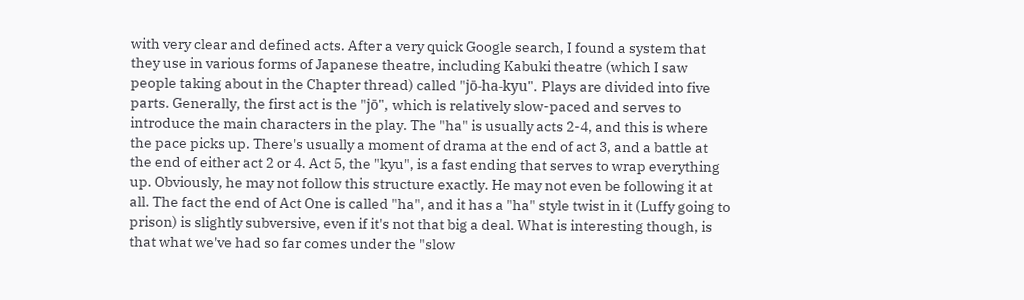with very clear and defined acts. After a very quick Google search, I found a system that they use in various forms of Japanese theatre, including Kabuki theatre (which I saw people taking about in the Chapter thread) called "jō-ha-kyu". Plays are divided into five parts. Generally, the first act is the "jō", which is relatively slow-paced and serves to introduce the main characters in the play. The "ha" is usually acts 2-4, and this is where the pace picks up. There's usually a moment of drama at the end of act 3, and a battle at the end of either act 2 or 4. Act 5, the "kyu", is a fast ending that serves to wrap everything up. Obviously, he may not follow this structure exactly. He may not even be following it at all. The fact the end of Act One is called "ha", and it has a "ha" style twist in it (Luffy going to prison) is slightly subversive, even if it's not that big a deal. What is interesting though, is that what we've had so far comes under the "slow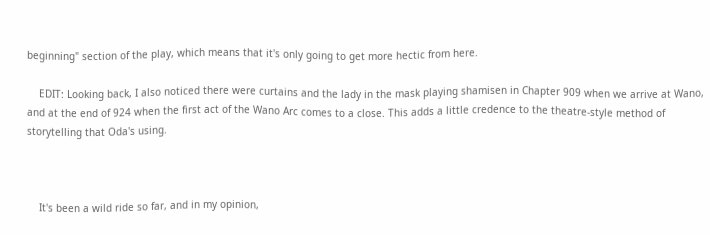beginning" section of the play, which means that it's only going to get more hectic from here.

    EDIT: Looking back, I also noticed there were curtains and the lady in the mask playing shamisen in Chapter 909 when we arrive at Wano, and at the end of 924 when the first act of the Wano Arc comes to a close. This adds a little credence to the theatre-style method of storytelling that Oda's using.



    It's been a wild ride so far, and in my opinion,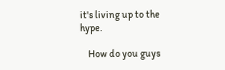it's living up to the hype.

    How do you guys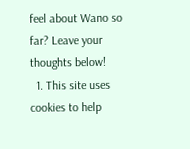feel about Wano so far? Leave your thoughts below!
  1. This site uses cookies to help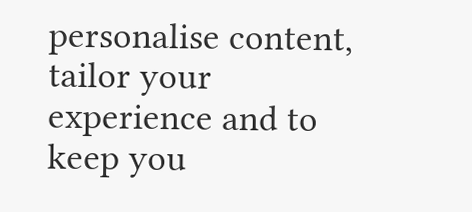personalise content, tailor your experience and to keep you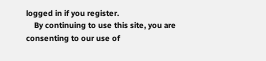logged in if you register.
    By continuing to use this site, you are consenting to our use of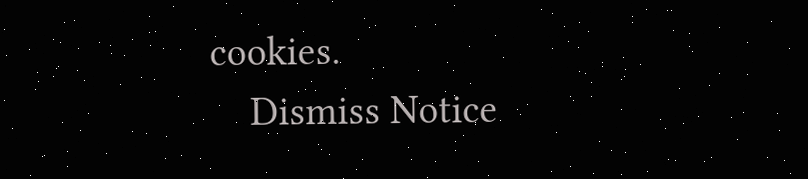cookies.
    Dismiss Notice